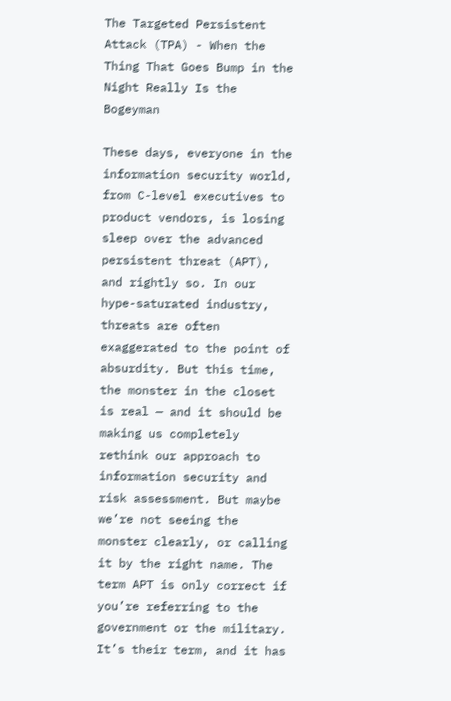The Targeted Persistent Attack (TPA) - When the Thing That Goes Bump in the Night Really Is the Bogeyman

These days, everyone in the information security world, from C-level executives to product vendors, is losing sleep over the advanced persistent threat (APT), and rightly so. In our hype-saturated industry, threats are often exaggerated to the point of absurdity. But this time, the monster in the closet is real — and it should be making us completely rethink our approach to information security and risk assessment. But maybe we’re not seeing the monster clearly, or calling it by the right name. The term APT is only correct if you’re referring to the government or the military. It’s their term, and it has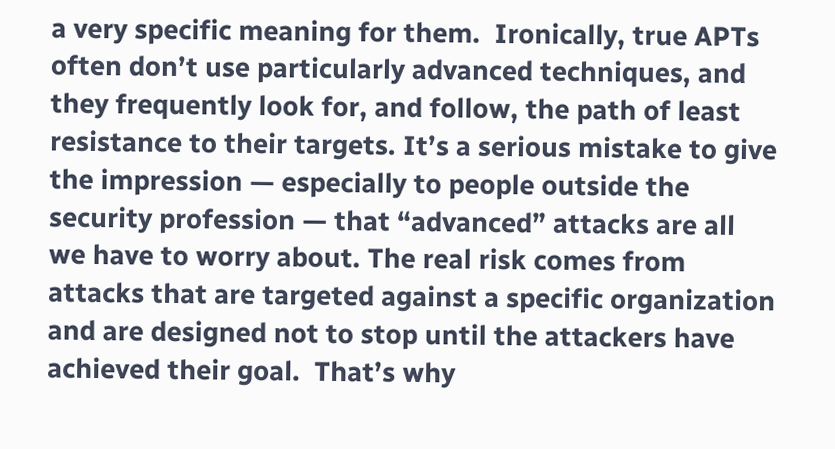a very specific meaning for them.  Ironically, true APTs often don’t use particularly advanced techniques, and they frequently look for, and follow, the path of least resistance to their targets. It’s a serious mistake to give the impression — especially to people outside the security profession — that “advanced” attacks are all we have to worry about. The real risk comes from attacks that are targeted against a specific organization and are designed not to stop until the attackers have achieved their goal.  That’s why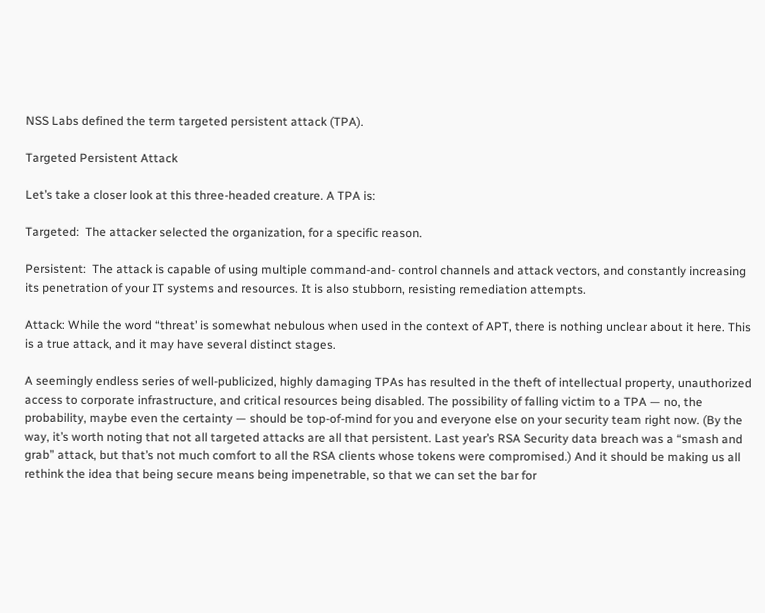NSS Labs defined the term targeted persistent attack (TPA).

Targeted Persistent Attack

Let’s take a closer look at this three-headed creature. A TPA is:

Targeted:  The attacker selected the organization, for a specific reason.

Persistent:  The attack is capable of using multiple command-and- control channels and attack vectors, and constantly increasing its penetration of your IT systems and resources. It is also stubborn, resisting remediation attempts.

Attack: While the word “threat’ is somewhat nebulous when used in the context of APT, there is nothing unclear about it here. This is a true attack, and it may have several distinct stages.

A seemingly endless series of well-publicized, highly damaging TPAs has resulted in the theft of intellectual property, unauthorized access to corporate infrastructure, and critical resources being disabled. The possibility of falling victim to a TPA — no, the probability, maybe even the certainty — should be top-of-mind for you and everyone else on your security team right now. (By the way, it’s worth noting that not all targeted attacks are all that persistent. Last year’s RSA Security data breach was a “smash and grab” attack, but that’s not much comfort to all the RSA clients whose tokens were compromised.) And it should be making us all rethink the idea that being secure means being impenetrable, so that we can set the bar for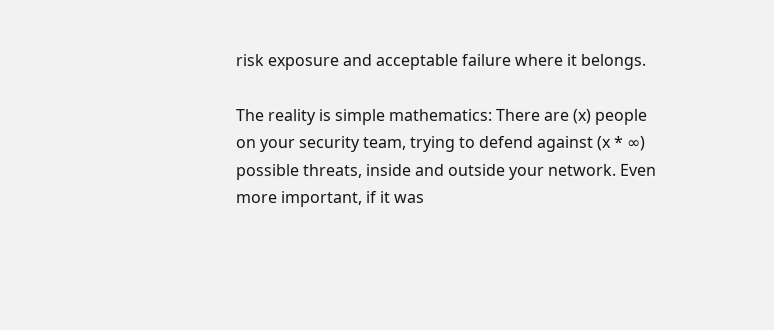risk exposure and acceptable failure where it belongs.

The reality is simple mathematics: There are (x) people on your security team, trying to defend against (x * ∞) possible threats, inside and outside your network. Even more important, if it was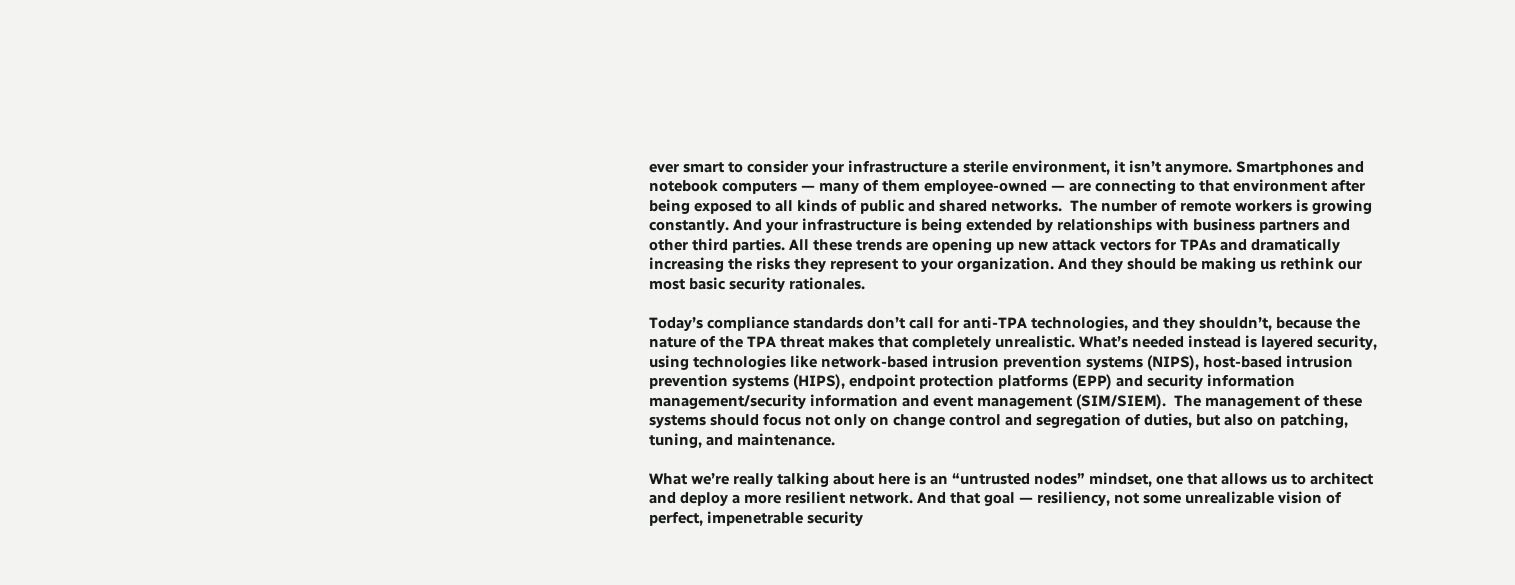ever smart to consider your infrastructure a sterile environment, it isn’t anymore. Smartphones and notebook computers — many of them employee-owned — are connecting to that environment after being exposed to all kinds of public and shared networks.  The number of remote workers is growing constantly. And your infrastructure is being extended by relationships with business partners and other third parties. All these trends are opening up new attack vectors for TPAs and dramatically increasing the risks they represent to your organization. And they should be making us rethink our most basic security rationales.

Today’s compliance standards don’t call for anti-TPA technologies, and they shouldn’t, because the nature of the TPA threat makes that completely unrealistic. What’s needed instead is layered security, using technologies like network-based intrusion prevention systems (NIPS), host-based intrusion prevention systems (HIPS), endpoint protection platforms (EPP) and security information management/security information and event management (SIM/SIEM).  The management of these systems should focus not only on change control and segregation of duties, but also on patching, tuning, and maintenance.

What we’re really talking about here is an “untrusted nodes” mindset, one that allows us to architect and deploy a more resilient network. And that goal — resiliency, not some unrealizable vision of perfect, impenetrable security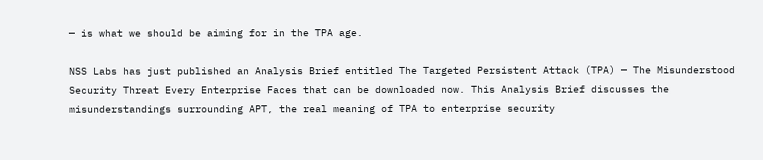— is what we should be aiming for in the TPA age.

NSS Labs has just published an Analysis Brief entitled The Targeted Persistent Attack (TPA) — The Misunderstood Security Threat Every Enterprise Faces that can be downloaded now. This Analysis Brief discusses the misunderstandings surrounding APT, the real meaning of TPA to enterprise security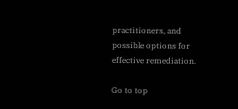practitioners, and possible options for effective remediation.

Go to top